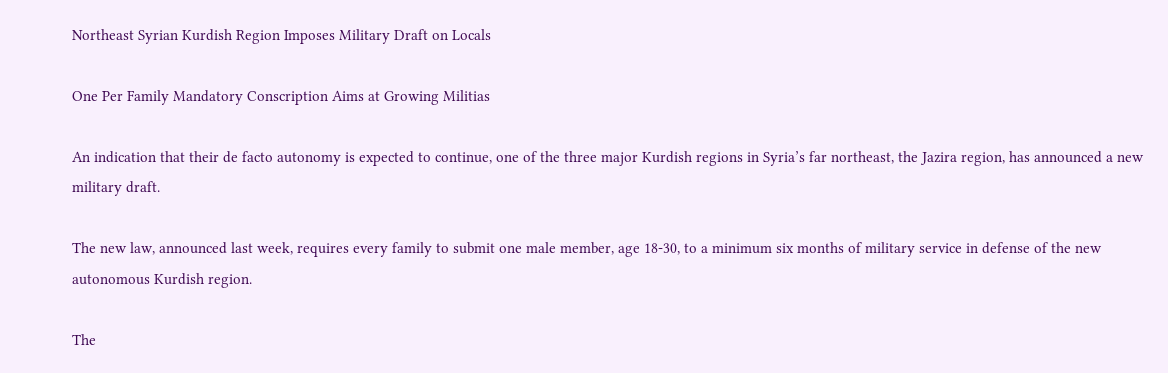Northeast Syrian Kurdish Region Imposes Military Draft on Locals

One Per Family Mandatory Conscription Aims at Growing Militias

An indication that their de facto autonomy is expected to continue, one of the three major Kurdish regions in Syria’s far northeast, the Jazira region, has announced a new military draft.

The new law, announced last week, requires every family to submit one male member, age 18-30, to a minimum six months of military service in defense of the new autonomous Kurdish region.

The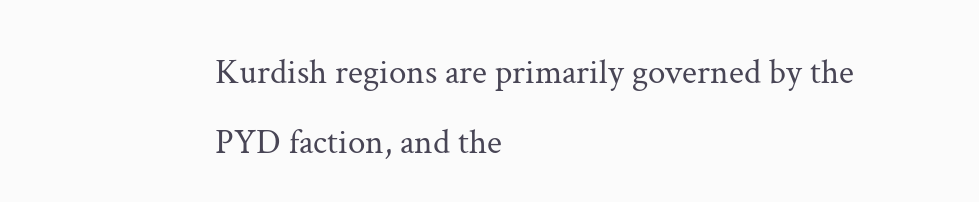Kurdish regions are primarily governed by the PYD faction, and the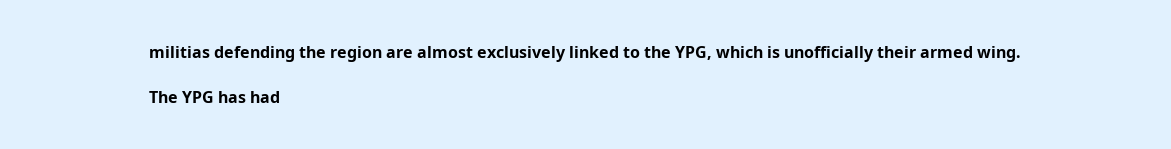militias defending the region are almost exclusively linked to the YPG, which is unofficially their armed wing.

The YPG has had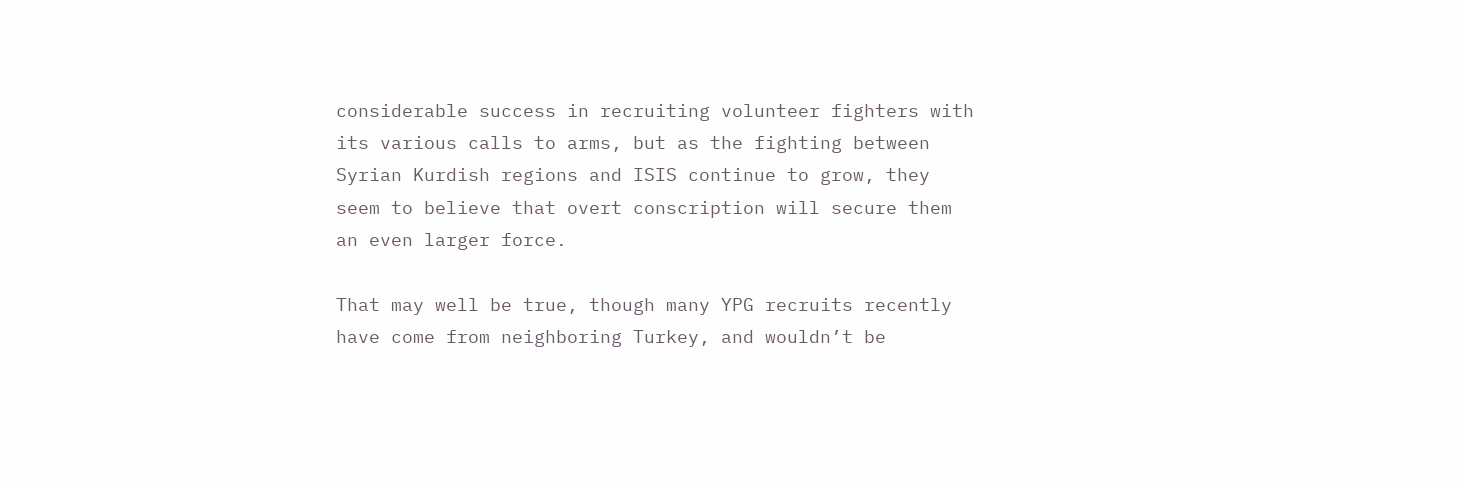considerable success in recruiting volunteer fighters with its various calls to arms, but as the fighting between Syrian Kurdish regions and ISIS continue to grow, they seem to believe that overt conscription will secure them an even larger force.

That may well be true, though many YPG recruits recently have come from neighboring Turkey, and wouldn’t be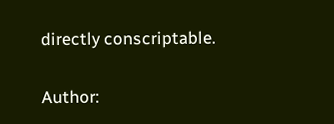directly conscriptable.

Author: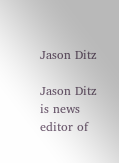Jason Ditz

Jason Ditz is news editor of